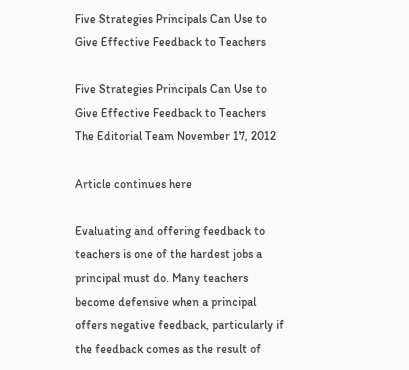Five Strategies Principals Can Use to Give Effective Feedback to Teachers

Five Strategies Principals Can Use to Give Effective Feedback to Teachers
The Editorial Team November 17, 2012

Article continues here

Evaluating and offering feedback to teachers is one of the hardest jobs a principal must do. Many teachers become defensive when a principal offers negative feedback, particularly if the feedback comes as the result of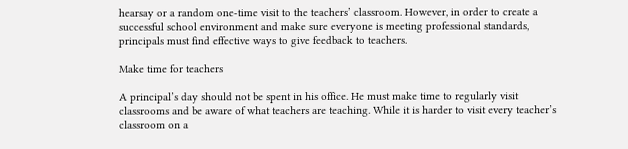hearsay or a random one-time visit to the teachers’ classroom. However, in order to create a successful school environment and make sure everyone is meeting professional standards, principals must find effective ways to give feedback to teachers.

Make time for teachers

A principal’s day should not be spent in his office. He must make time to regularly visit classrooms and be aware of what teachers are teaching. While it is harder to visit every teacher’s classroom on a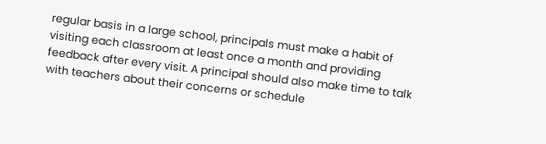regular basis in a large school, principals must make a habit of visiting each classroom at least once a month and providing feedback after every visit. A principal should also make time to talk with teachers about their concerns or schedule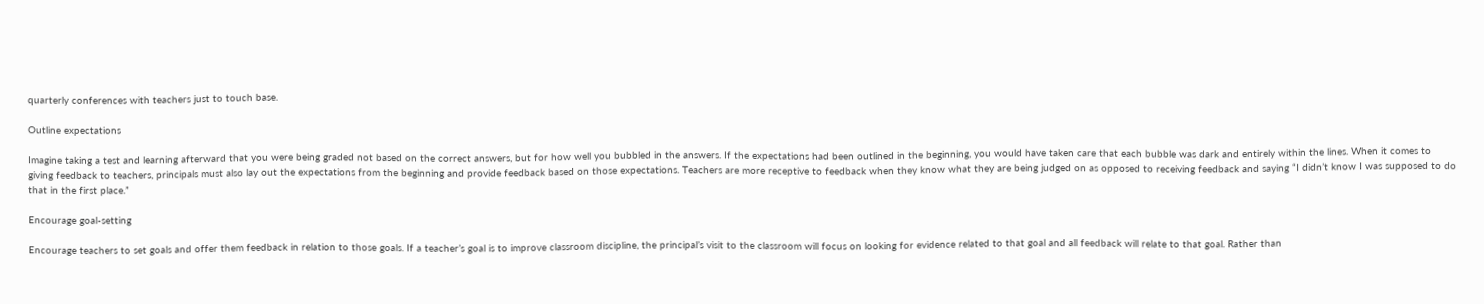quarterly conferences with teachers just to touch base.

Outline expectations

Imagine taking a test and learning afterward that you were being graded not based on the correct answers, but for how well you bubbled in the answers. If the expectations had been outlined in the beginning, you would have taken care that each bubble was dark and entirely within the lines. When it comes to giving feedback to teachers, principals must also lay out the expectations from the beginning and provide feedback based on those expectations. Teachers are more receptive to feedback when they know what they are being judged on as opposed to receiving feedback and saying “I didn’t know I was supposed to do that in the first place.”

Encourage goal-setting

Encourage teachers to set goals and offer them feedback in relation to those goals. If a teacher’s goal is to improve classroom discipline, the principal’s visit to the classroom will focus on looking for evidence related to that goal and all feedback will relate to that goal. Rather than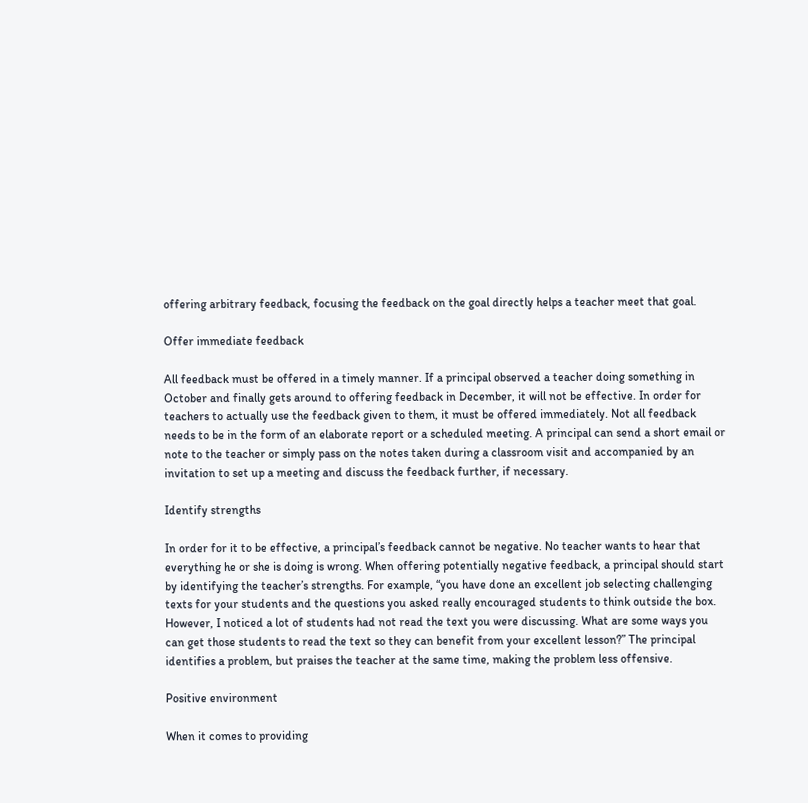offering arbitrary feedback, focusing the feedback on the goal directly helps a teacher meet that goal.

Offer immediate feedback

All feedback must be offered in a timely manner. If a principal observed a teacher doing something in October and finally gets around to offering feedback in December, it will not be effective. In order for teachers to actually use the feedback given to them, it must be offered immediately. Not all feedback needs to be in the form of an elaborate report or a scheduled meeting. A principal can send a short email or note to the teacher or simply pass on the notes taken during a classroom visit and accompanied by an invitation to set up a meeting and discuss the feedback further, if necessary.

Identify strengths

In order for it to be effective, a principal’s feedback cannot be negative. No teacher wants to hear that everything he or she is doing is wrong. When offering potentially negative feedback, a principal should start by identifying the teacher’s strengths. For example, “you have done an excellent job selecting challenging texts for your students and the questions you asked really encouraged students to think outside the box. However, I noticed a lot of students had not read the text you were discussing. What are some ways you can get those students to read the text so they can benefit from your excellent lesson?” The principal identifies a problem, but praises the teacher at the same time, making the problem less offensive.

Positive environment

When it comes to providing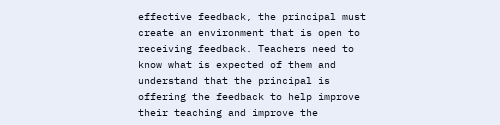effective feedback, the principal must create an environment that is open to receiving feedback. Teachers need to know what is expected of them and understand that the principal is offering the feedback to help improve their teaching and improve the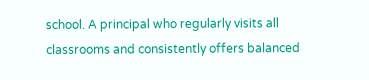school. A principal who regularly visits all classrooms and consistently offers balanced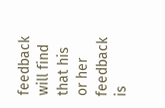feedback will find that his or her feedback is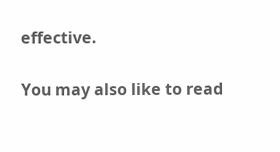effective.

You may also like to read